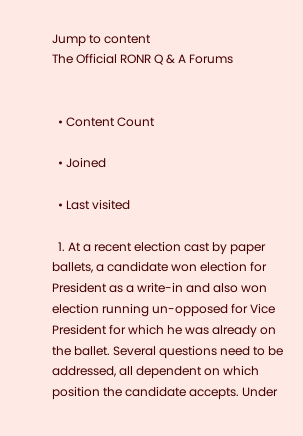Jump to content
The Official RONR Q & A Forums


  • Content Count

  • Joined

  • Last visited

  1. At a recent election cast by paper ballets, a candidate won election for President as a write-in and also won election running un-opposed for Vice President for which he was already on the ballet. Several questions need to be addressed, all dependent on which position the candidate accepts. Under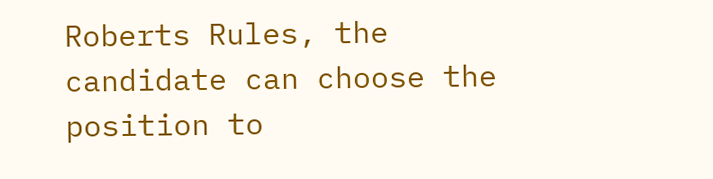Roberts Rules, the candidate can choose the position to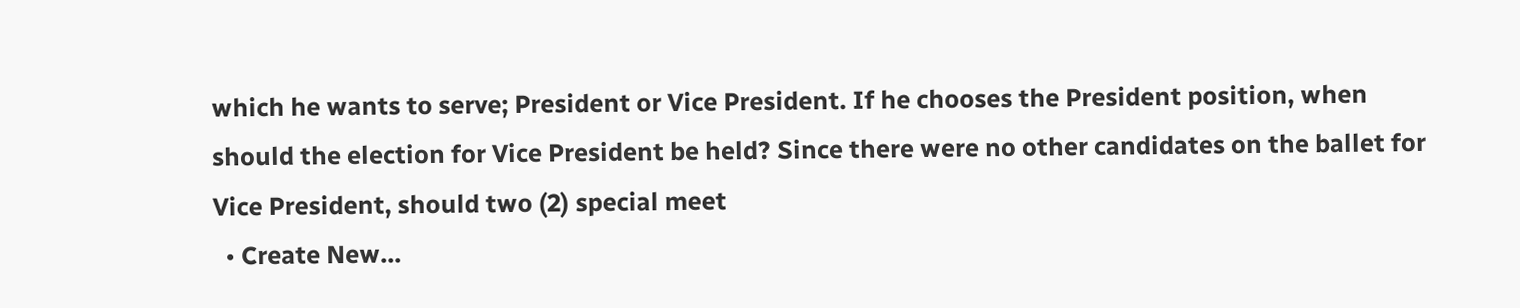which he wants to serve; President or Vice President. If he chooses the President position, when should the election for Vice President be held? Since there were no other candidates on the ballet for Vice President, should two (2) special meet
  • Create New...